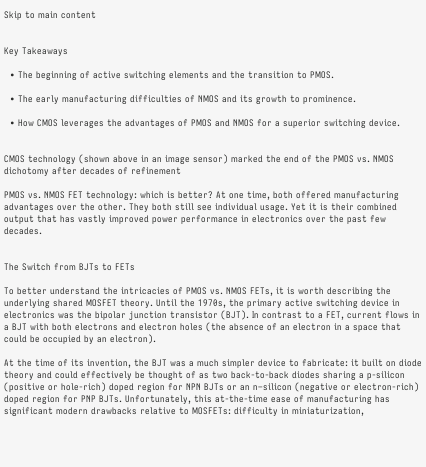Skip to main content


Key Takeaways

  • The beginning of active switching elements and the transition to PMOS.

  • The early manufacturing difficulties of NMOS and its growth to prominence.

  • How CMOS leverages the advantages of PMOS and NMOS for a superior switching device.


CMOS technology (shown above in an image sensor) marked the end of the PMOS vs. NMOS dichotomy after decades of refinement

PMOS vs. NMOS FET technology: which is better? At one time, both offered manufacturing advantages over the other. They both still see individual usage. Yet it is their combined output that has vastly improved power performance in electronics over the past few decades.


The Switch from BJTs to FETs

To better understand the intricacies of PMOS vs. NMOS FETs, it is worth describing the underlying shared MOSFET theory. Until the 1970s, the primary active switching device in electronics was the bipolar junction transistor (BJT). In contrast to a FET, current flows in a BJT with both electrons and electron holes (the absence of an electron in a space that could be occupied by an electron).

At the time of its invention, the BJT was a much simpler device to fabricate: it built on diode theory and could effectively be thought of as two back-to-back diodes sharing a p-silicon (positive or hole-rich) doped region for NPN BJTs or an n–silicon (negative or electron-rich) doped region for PNP BJTs. Unfortunately, this at-the-time ease of manufacturing has significant modern drawbacks relative to MOSFETs: difficulty in miniaturization,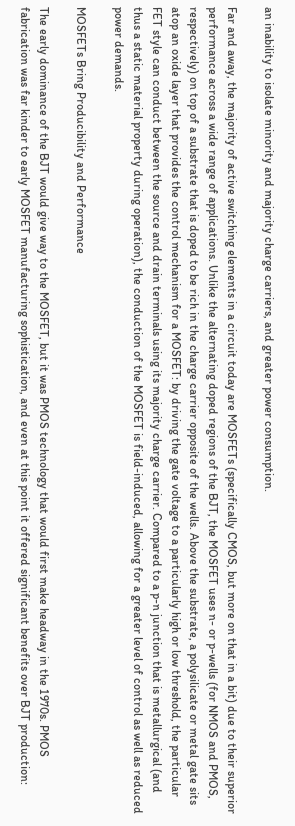an inability to isolate minority and majority charge carriers, and greater power consumption.

Far and away, the majority of active switching elements in a circuit today are MOSFETs (specifically CMOS, but more on that in a bit) due to their superior performance across a wide range of applications. Unlike the alternating doped regions of the BJT, the MOSFET uses n- or p-wells (for NMOS and PMOS, respectively) on top of a substrate that is doped to be rich in the charge carrier opposite of the wells. Above the substrate, a polysilicate or metal gate sits atop an oxide layer that provides the control mechanism for a MOSFET: by driving the gate voltage to a particularly high or low threshold, the particular FET style can conduct between the source and drain terminals using its majority charge carrier. Compared to a p-n junction that is metallurgical (and thus a static material property during operation), the conduction of the MOSFET is field-induced, allowing for a greater level of control as well as reduced power demands.

MOSFETs Bring Producibility and Performance

The early dominance of the BJT would give way to the MOSFET, but it was PMOS technology that would first make headway in the 1970s. PMOS fabrication was far kinder to early MOSFET manufacturing sophistication, and even at this point it offered significant benefits over BJT production: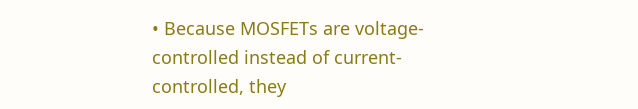• Because MOSFETs are voltage-controlled instead of current-controlled, they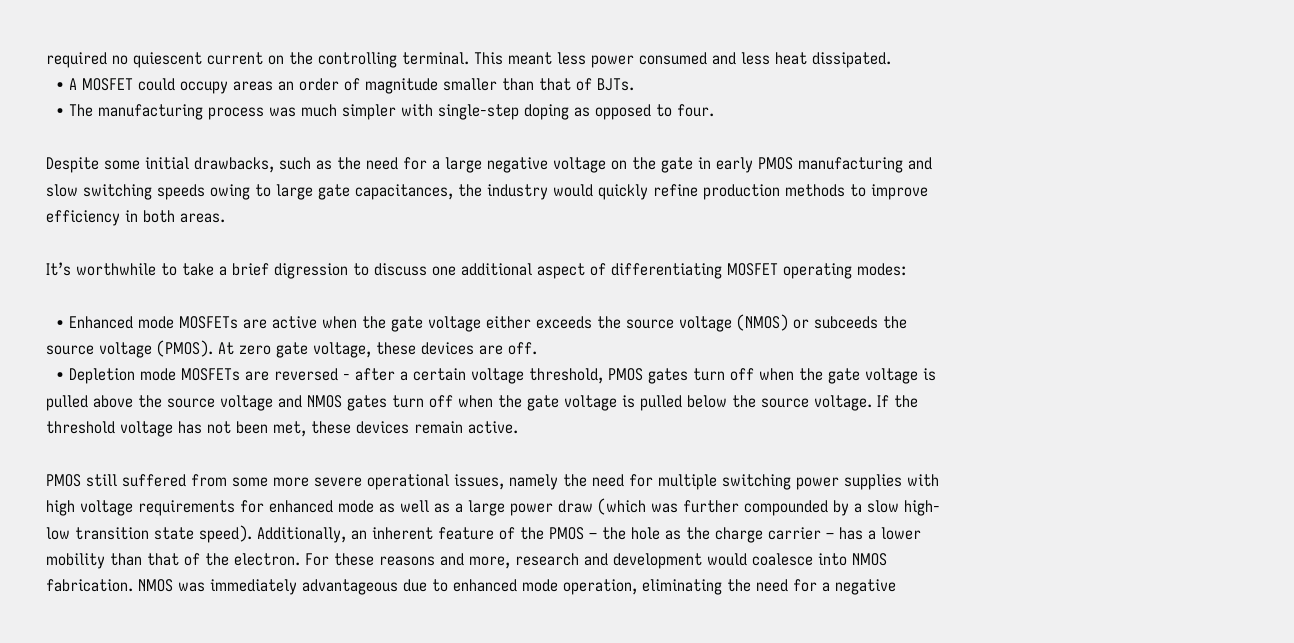required no quiescent current on the controlling terminal. This meant less power consumed and less heat dissipated.
  • A MOSFET could occupy areas an order of magnitude smaller than that of BJTs.
  • The manufacturing process was much simpler with single-step doping as opposed to four.

Despite some initial drawbacks, such as the need for a large negative voltage on the gate in early PMOS manufacturing and slow switching speeds owing to large gate capacitances, the industry would quickly refine production methods to improve efficiency in both areas.

It’s worthwhile to take a brief digression to discuss one additional aspect of differentiating MOSFET operating modes:

  • Enhanced mode MOSFETs are active when the gate voltage either exceeds the source voltage (NMOS) or subceeds the source voltage (PMOS). At zero gate voltage, these devices are off.
  • Depletion mode MOSFETs are reversed - after a certain voltage threshold, PMOS gates turn off when the gate voltage is pulled above the source voltage and NMOS gates turn off when the gate voltage is pulled below the source voltage. If the threshold voltage has not been met, these devices remain active.

PMOS still suffered from some more severe operational issues, namely the need for multiple switching power supplies with high voltage requirements for enhanced mode as well as a large power draw (which was further compounded by a slow high-low transition state speed). Additionally, an inherent feature of the PMOS – the hole as the charge carrier – has a lower mobility than that of the electron. For these reasons and more, research and development would coalesce into NMOS fabrication. NMOS was immediately advantageous due to enhanced mode operation, eliminating the need for a negative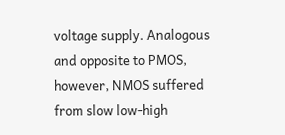voltage supply. Analogous and opposite to PMOS, however, NMOS suffered from slow low-high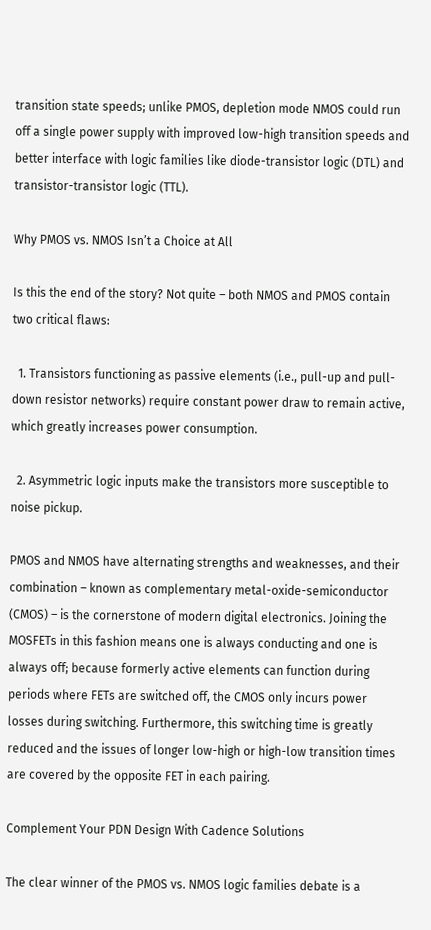transition state speeds; unlike PMOS, depletion mode NMOS could run off a single power supply with improved low-high transition speeds and better interface with logic families like diode-transistor logic (DTL) and transistor-transistor logic (TTL).

Why PMOS vs. NMOS Isn’t a Choice at All

Is this the end of the story? Not quite – both NMOS and PMOS contain two critical flaws:

  1. Transistors functioning as passive elements (i.e., pull-up and pull-down resistor networks) require constant power draw to remain active, which greatly increases power consumption.

  2. Asymmetric logic inputs make the transistors more susceptible to noise pickup.

PMOS and NMOS have alternating strengths and weaknesses, and their combination – known as complementary metal-oxide-semiconductor (CMOS) – is the cornerstone of modern digital electronics. Joining the MOSFETs in this fashion means one is always conducting and one is always off; because formerly active elements can function during periods where FETs are switched off, the CMOS only incurs power losses during switching. Furthermore, this switching time is greatly reduced and the issues of longer low-high or high-low transition times are covered by the opposite FET in each pairing.

Complement Your PDN Design With Cadence Solutions

The clear winner of the PMOS vs. NMOS logic families debate is a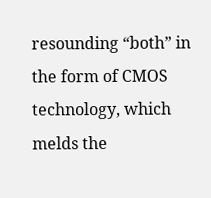resounding “both” in the form of CMOS technology, which melds the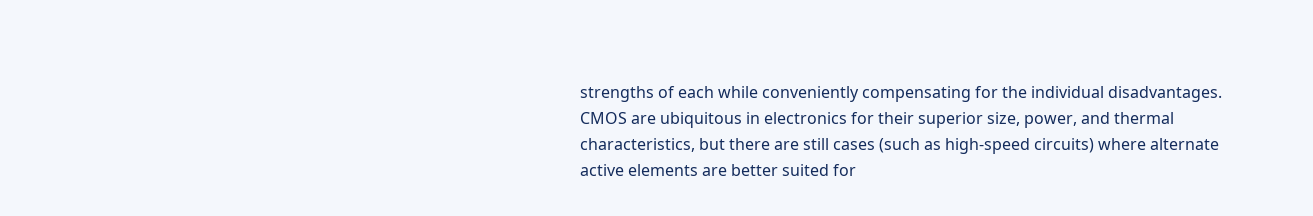strengths of each while conveniently compensating for the individual disadvantages. CMOS are ubiquitous in electronics for their superior size, power, and thermal characteristics, but there are still cases (such as high-speed circuits) where alternate active elements are better suited for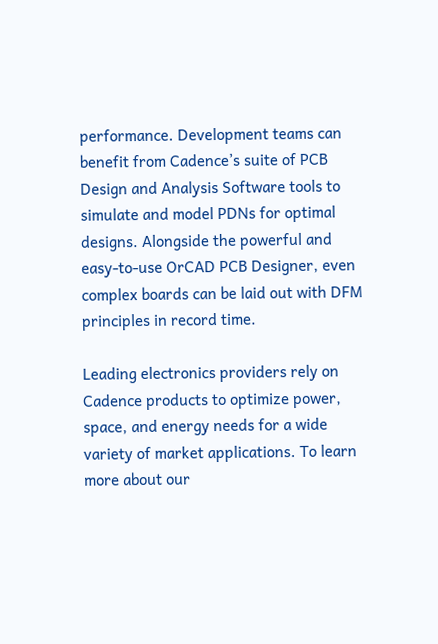performance. Development teams can benefit from Cadence’s suite of PCB Design and Analysis Software tools to simulate and model PDNs for optimal designs. Alongside the powerful and easy-to-use OrCAD PCB Designer, even complex boards can be laid out with DFM principles in record time.

Leading electronics providers rely on Cadence products to optimize power, space, and energy needs for a wide variety of market applications. To learn more about our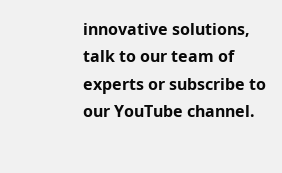innovative solutions, talk to our team of experts or subscribe to our YouTube channel.